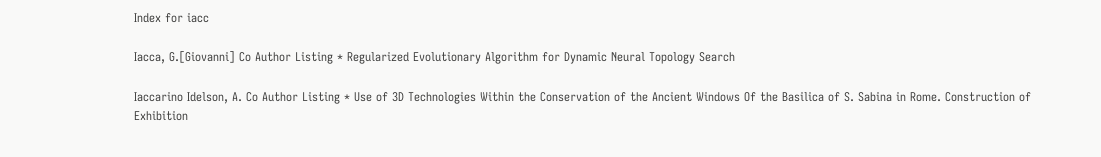Index for iacc

Iacca, G.[Giovanni] Co Author Listing * Regularized Evolutionary Algorithm for Dynamic Neural Topology Search

Iaccarino Idelson, A. Co Author Listing * Use of 3D Technologies Within the Conservation of the Ancient Windows Of the Basilica of S. Sabina in Rome. Construction of Exhibition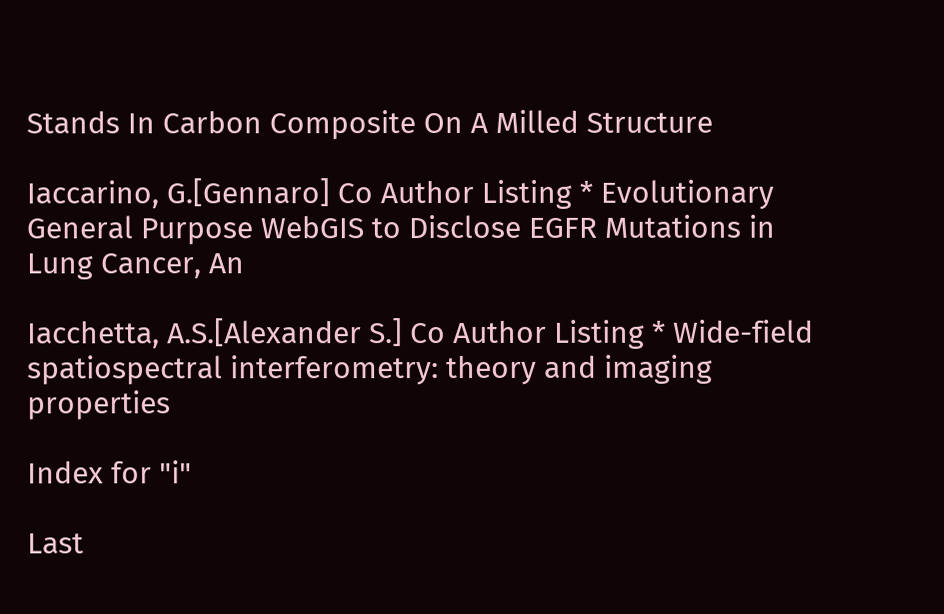Stands In Carbon Composite On A Milled Structure

Iaccarino, G.[Gennaro] Co Author Listing * Evolutionary General Purpose WebGIS to Disclose EGFR Mutations in Lung Cancer, An

Iacchetta, A.S.[Alexander S.] Co Author Listing * Wide-field spatiospectral interferometry: theory and imaging properties

Index for "i"

Last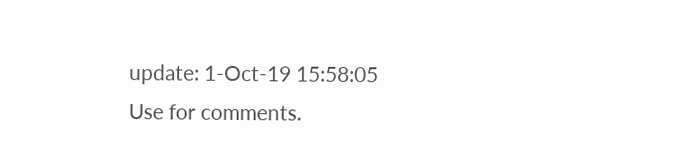update: 1-Oct-19 15:58:05
Use for comments.